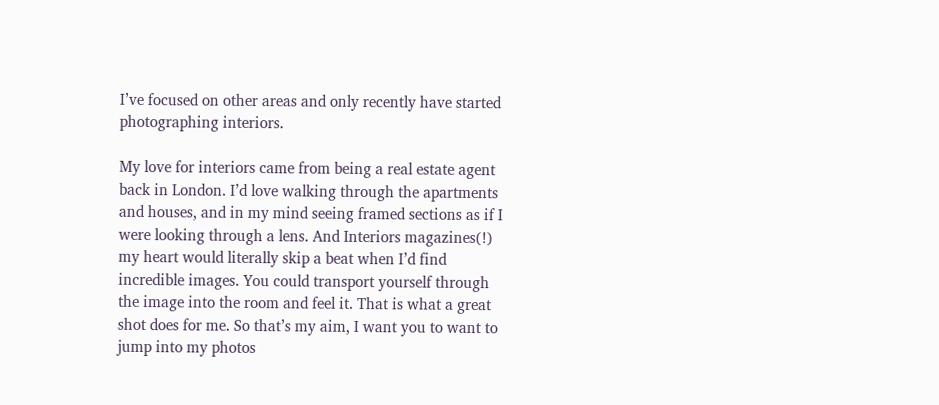I’ve focused on other areas and only recently have started photographing interiors.

My love for interiors came from being a real estate agent back in London. I’d love walking through the apartments and houses, and in my mind seeing framed sections as if I were looking through a lens. And Interiors magazines(!) my heart would literally skip a beat when I’d find incredible images. You could transport yourself through the image into the room and feel it. That is what a great shot does for me. So that’s my aim, I want you to want to jump into my photos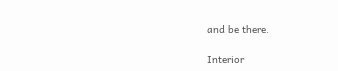and be there.

Interior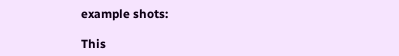example shots:

This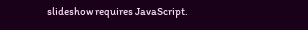slideshow requires JavaScript.